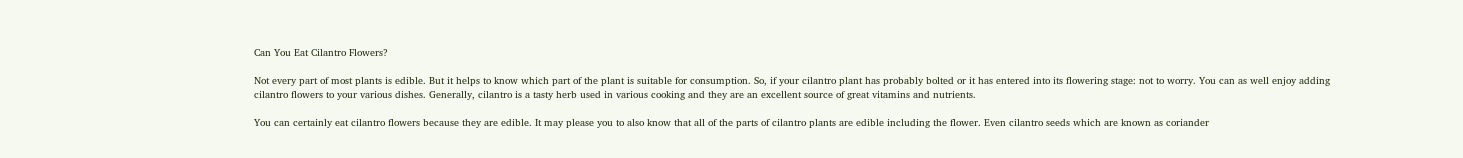Can You Eat Cilantro Flowers?

Not every part of most plants is edible. But it helps to know which part of the plant is suitable for consumption. So, if your cilantro plant has probably bolted or it has entered into its flowering stage: not to worry. You can as well enjoy adding cilantro flowers to your various dishes. Generally, cilantro is a tasty herb used in various cooking and they are an excellent source of great vitamins and nutrients.

You can certainly eat cilantro flowers because they are edible. It may please you to also know that all of the parts of cilantro plants are edible including the flower. Even cilantro seeds which are known as coriander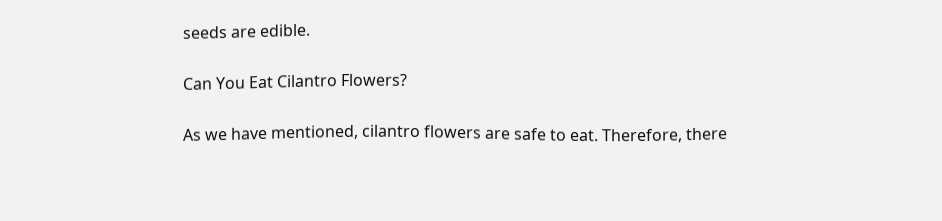seeds are edible.

Can You Eat Cilantro Flowers?

As we have mentioned, cilantro flowers are safe to eat. Therefore, there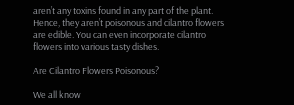aren’t any toxins found in any part of the plant. Hence, they aren’t poisonous and cilantro flowers are edible. You can even incorporate cilantro flowers into various tasty dishes.

Are Cilantro Flowers Poisonous?

We all know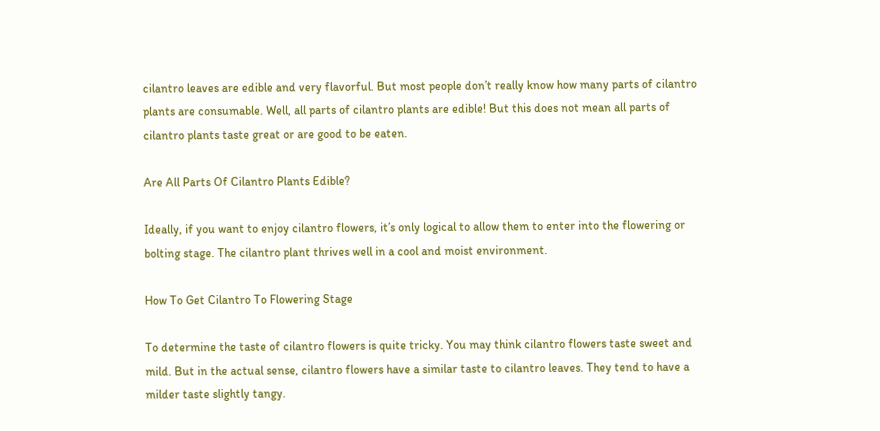cilantro leaves are edible and very flavorful. But most people don’t really know how many parts of cilantro plants are consumable. Well, all parts of cilantro plants are edible! But this does not mean all parts of cilantro plants taste great or are good to be eaten.

Are All Parts Of Cilantro Plants Edible?

Ideally, if you want to enjoy cilantro flowers, it’s only logical to allow them to enter into the flowering or bolting stage. The cilantro plant thrives well in a cool and moist environment.

How To Get Cilantro To Flowering Stage

To determine the taste of cilantro flowers is quite tricky. You may think cilantro flowers taste sweet and mild. But in the actual sense, cilantro flowers have a similar taste to cilantro leaves. They tend to have a milder taste slightly tangy.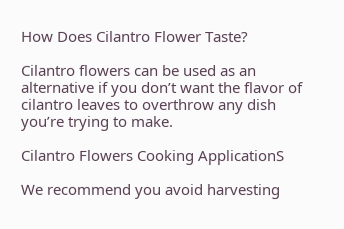How Does Cilantro Flower Taste?

Cilantro flowers can be used as an alternative if you don’t want the flavor of cilantro leaves to overthrow any dish you’re trying to make.

Cilantro Flowers Cooking ApplicationS

We recommend you avoid harvesting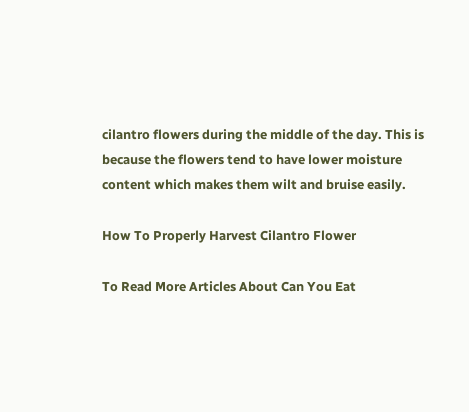cilantro flowers during the middle of the day. This is because the flowers tend to have lower moisture content which makes them wilt and bruise easily.

How To Properly Harvest Cilantro Flower

To Read More Articles About Can You Eat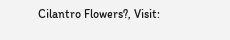Cilantro Flowers?, Visit: